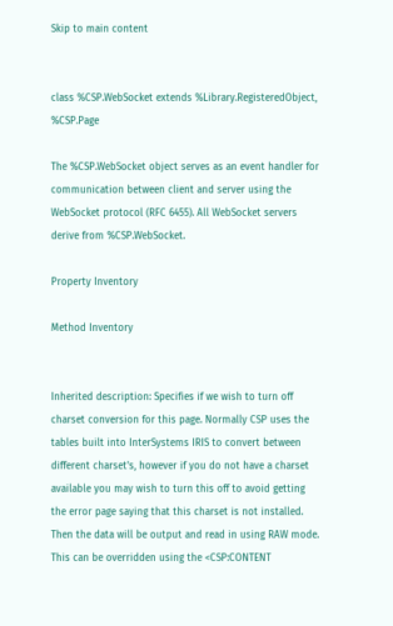Skip to main content


class %CSP.WebSocket extends %Library.RegisteredObject, %CSP.Page

The %CSP.WebSocket object serves as an event handler for communication between client and server using the WebSocket protocol (RFC 6455). All WebSocket servers derive from %CSP.WebSocket.

Property Inventory

Method Inventory


Inherited description: Specifies if we wish to turn off charset conversion for this page. Normally CSP uses the tables built into InterSystems IRIS to convert between different charset's, however if you do not have a charset available you may wish to turn this off to avoid getting the error page saying that this charset is not installed. Then the data will be output and read in using RAW mode. This can be overridden using the <CSP:CONTENT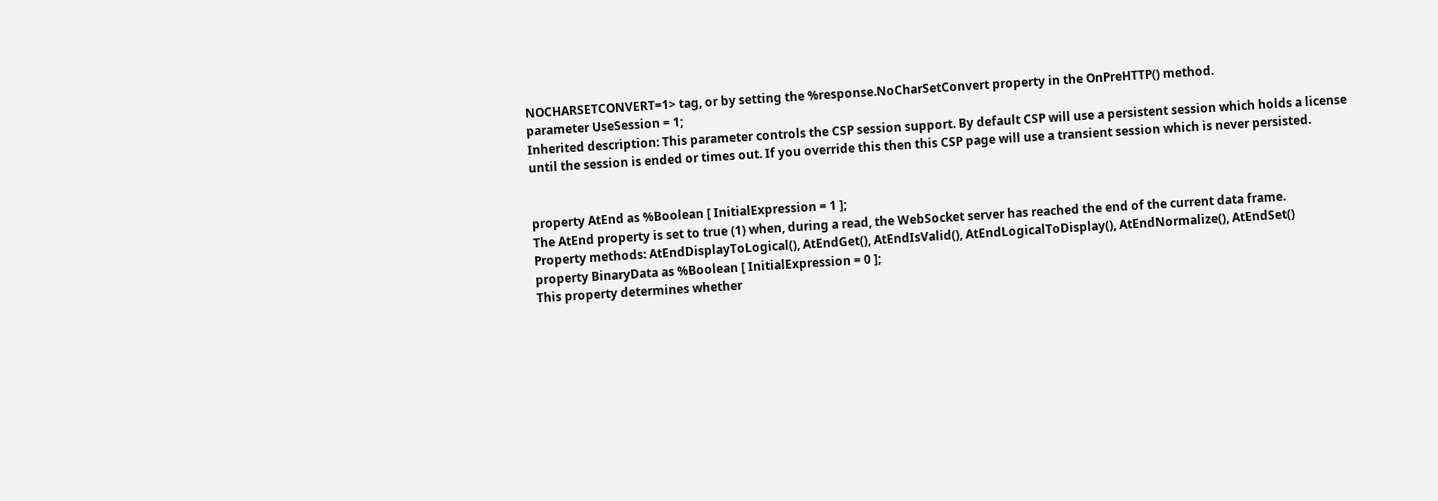NOCHARSETCONVERT=1> tag, or by setting the %response.NoCharSetConvert property in the OnPreHTTP() method.
parameter UseSession = 1;
Inherited description: This parameter controls the CSP session support. By default CSP will use a persistent session which holds a license until the session is ended or times out. If you override this then this CSP page will use a transient session which is never persisted.


property AtEnd as %Boolean [ InitialExpression = 1 ];
The AtEnd property is set to true (1) when, during a read, the WebSocket server has reached the end of the current data frame.
Property methods: AtEndDisplayToLogical(), AtEndGet(), AtEndIsValid(), AtEndLogicalToDisplay(), AtEndNormalize(), AtEndSet()
property BinaryData as %Boolean [ InitialExpression = 0 ];
This property determines whether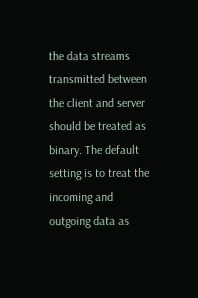the data streams transmitted between the client and server should be treated as binary. The default setting is to treat the incoming and outgoing data as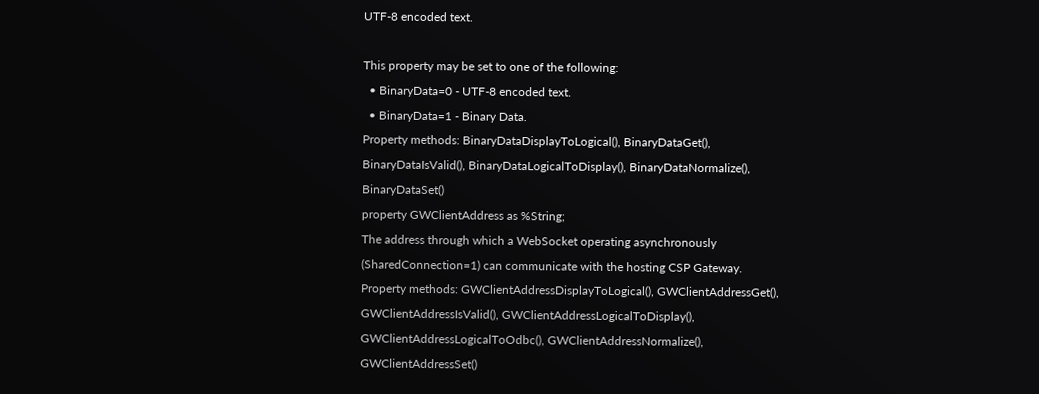UTF-8 encoded text.

This property may be set to one of the following:
  • BinaryData=0 - UTF-8 encoded text.
  • BinaryData=1 - Binary Data.
Property methods: BinaryDataDisplayToLogical(), BinaryDataGet(), BinaryDataIsValid(), BinaryDataLogicalToDisplay(), BinaryDataNormalize(), BinaryDataSet()
property GWClientAddress as %String;
The address through which a WebSocket operating asynchronously (SharedConnection=1) can communicate with the hosting CSP Gateway.
Property methods: GWClientAddressDisplayToLogical(), GWClientAddressGet(), GWClientAddressIsValid(), GWClientAddressLogicalToDisplay(), GWClientAddressLogicalToOdbc(), GWClientAddressNormalize(), GWClientAddressSet()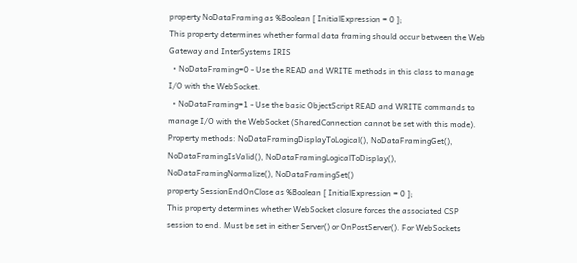property NoDataFraming as %Boolean [ InitialExpression = 0 ];
This property determines whether formal data framing should occur between the Web Gateway and InterSystems IRIS
  • NoDataFraming=0 - Use the READ and WRITE methods in this class to manage I/O with the WebSocket.
  • NoDataFraming=1 - Use the basic ObjectScript READ and WRITE commands to manage I/O with the WebSocket (SharedConnection cannot be set with this mode).
Property methods: NoDataFramingDisplayToLogical(), NoDataFramingGet(), NoDataFramingIsValid(), NoDataFramingLogicalToDisplay(), NoDataFramingNormalize(), NoDataFramingSet()
property SessionEndOnClose as %Boolean [ InitialExpression = 0 ];
This property determines whether WebSocket closure forces the associated CSP session to end. Must be set in either Server() or OnPostServer(). For WebSockets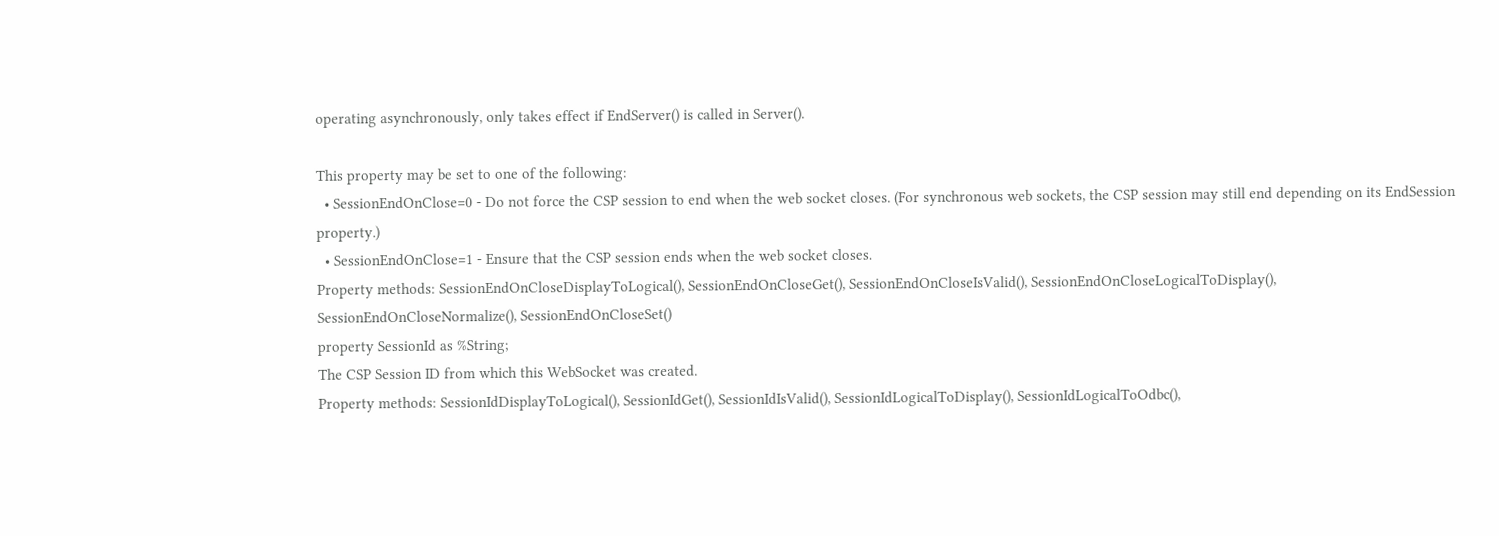operating asynchronously, only takes effect if EndServer() is called in Server().

This property may be set to one of the following:
  • SessionEndOnClose=0 - Do not force the CSP session to end when the web socket closes. (For synchronous web sockets, the CSP session may still end depending on its EndSession property.)
  • SessionEndOnClose=1 - Ensure that the CSP session ends when the web socket closes.
Property methods: SessionEndOnCloseDisplayToLogical(), SessionEndOnCloseGet(), SessionEndOnCloseIsValid(), SessionEndOnCloseLogicalToDisplay(), SessionEndOnCloseNormalize(), SessionEndOnCloseSet()
property SessionId as %String;
The CSP Session ID from which this WebSocket was created.
Property methods: SessionIdDisplayToLogical(), SessionIdGet(), SessionIdIsValid(), SessionIdLogicalToDisplay(), SessionIdLogicalToOdbc(),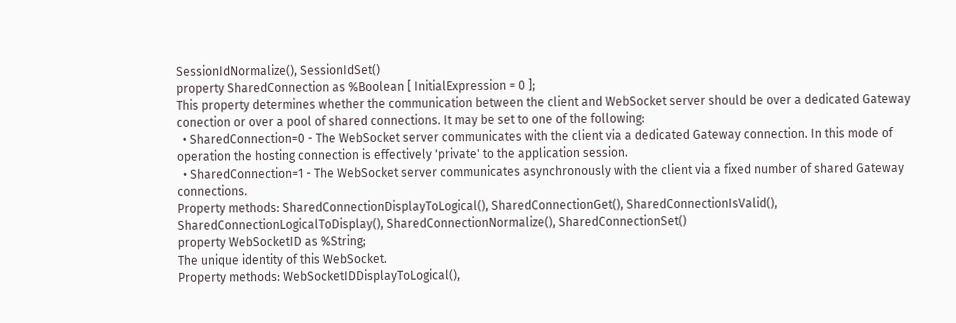SessionIdNormalize(), SessionIdSet()
property SharedConnection as %Boolean [ InitialExpression = 0 ];
This property determines whether the communication between the client and WebSocket server should be over a dedicated Gateway conection or over a pool of shared connections. It may be set to one of the following:
  • SharedConnection=0 - The WebSocket server communicates with the client via a dedicated Gateway connection. In this mode of operation the hosting connection is effectively 'private' to the application session.
  • SharedConnection=1 - The WebSocket server communicates asynchronously with the client via a fixed number of shared Gateway connections.
Property methods: SharedConnectionDisplayToLogical(), SharedConnectionGet(), SharedConnectionIsValid(), SharedConnectionLogicalToDisplay(), SharedConnectionNormalize(), SharedConnectionSet()
property WebSocketID as %String;
The unique identity of this WebSocket.
Property methods: WebSocketIDDisplayToLogical(),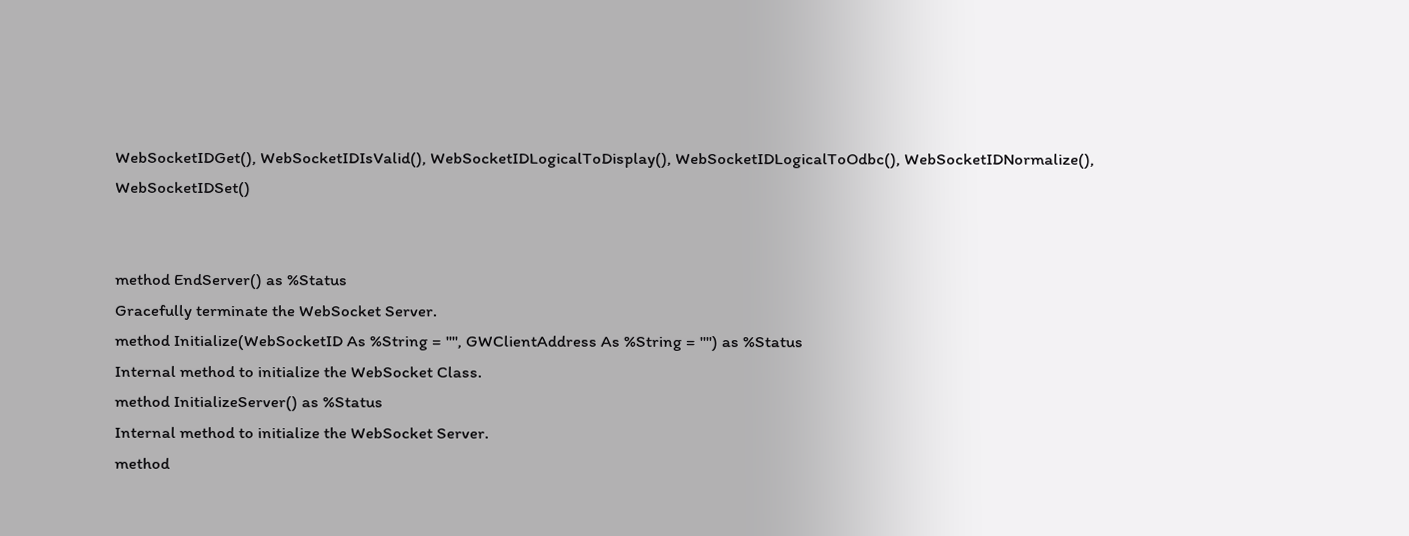WebSocketIDGet(), WebSocketIDIsValid(), WebSocketIDLogicalToDisplay(), WebSocketIDLogicalToOdbc(), WebSocketIDNormalize(), WebSocketIDSet()


method EndServer() as %Status
Gracefully terminate the WebSocket Server.
method Initialize(WebSocketID As %String = "", GWClientAddress As %String = "") as %Status
Internal method to initialize the WebSocket Class.
method InitializeServer() as %Status
Internal method to initialize the WebSocket Server.
method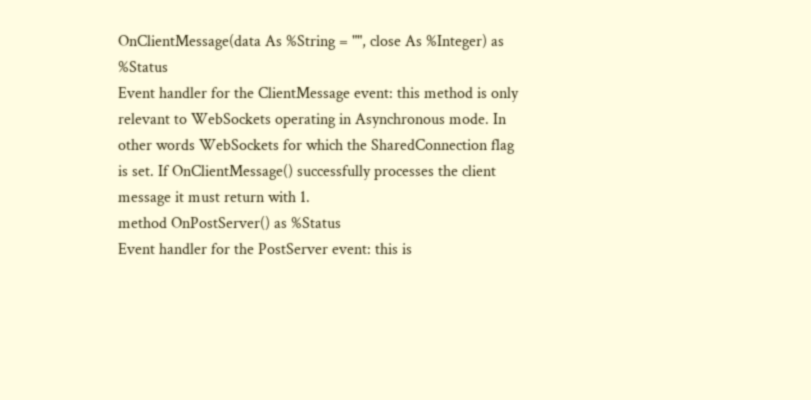OnClientMessage(data As %String = "", close As %Integer) as %Status
Event handler for the ClientMessage event: this method is only relevant to WebSockets operating in Asynchronous mode. In other words WebSockets for which the SharedConnection flag is set. If OnClientMessage() successfully processes the client message it must return with 1.
method OnPostServer() as %Status
Event handler for the PostServer event: this is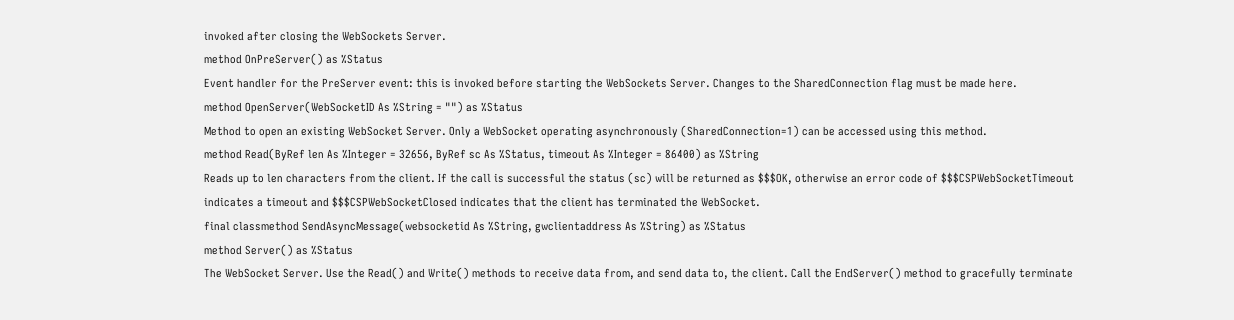invoked after closing the WebSockets Server.
method OnPreServer() as %Status
Event handler for the PreServer event: this is invoked before starting the WebSockets Server. Changes to the SharedConnection flag must be made here.
method OpenServer(WebSocketID As %String = "") as %Status
Method to open an existing WebSocket Server. Only a WebSocket operating asynchronously (SharedConnection=1) can be accessed using this method.
method Read(ByRef len As %Integer = 32656, ByRef sc As %Status, timeout As %Integer = 86400) as %String
Reads up to len characters from the client. If the call is successful the status (sc) will be returned as $$$OK, otherwise an error code of $$$CSPWebSocketTimeout indicates a timeout and $$$CSPWebSocketClosed indicates that the client has terminated the WebSocket.
final classmethod SendAsyncMessage(websocketid As %String, gwclientaddress As %String) as %Status
method Server() as %Status
The WebSocket Server. Use the Read() and Write() methods to receive data from, and send data to, the client. Call the EndServer() method to gracefully terminate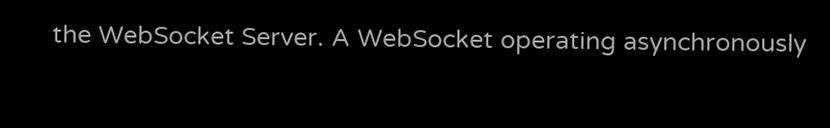the WebSocket Server. A WebSocket operating asynchronously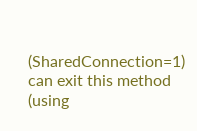(SharedConnection=1) can exit this method (using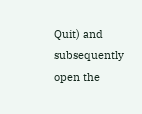Quit) and subsequently open the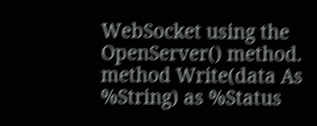WebSocket using the OpenServer() method.
method Write(data As %String) as %Status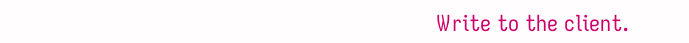Write to the client.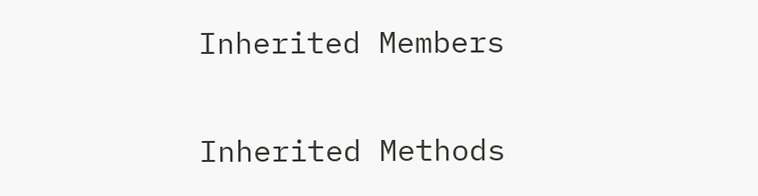Inherited Members

Inherited Methods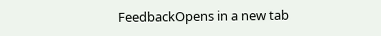FeedbackOpens in a new tab